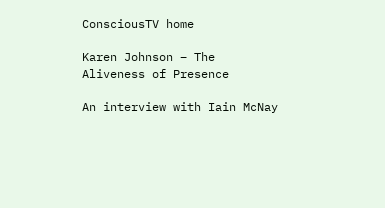ConsciousTV home

Karen Johnson – The Aliveness of Presence

An interview with Iain McNay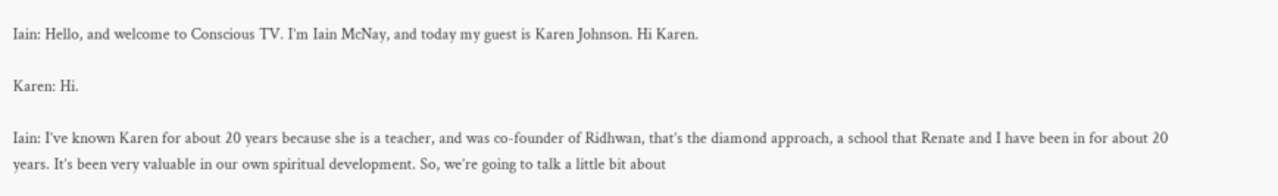Iain: Hello, and welcome to Conscious TV. I’m Iain McNay, and today my guest is Karen Johnson. Hi Karen.

Karen: Hi.

Iain: I’ve known Karen for about 20 years because she is a teacher, and was co-founder of Ridhwan, that’s the diamond approach, a school that Renate and I have been in for about 20 years. It’s been very valuable in our own spiritual development. So, we’re going to talk a little bit about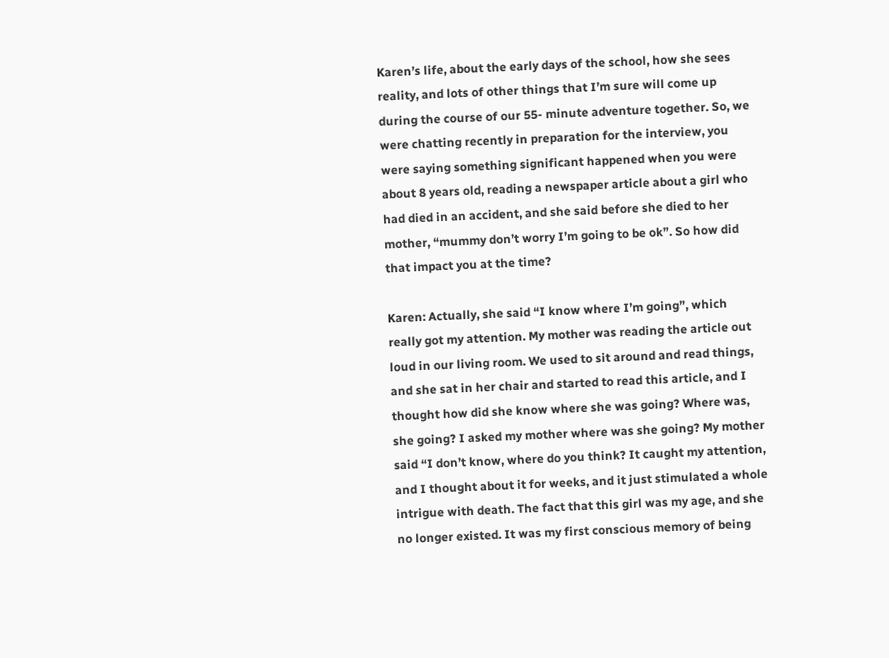Karen’s life, about the early days of the school, how she sees reality, and lots of other things that I’m sure will come up during the course of our 55- minute adventure together. So, we were chatting recently in preparation for the interview, you were saying something significant happened when you were about 8 years old, reading a newspaper article about a girl who had died in an accident, and she said before she died to her mother, “mummy don’t worry I’m going to be ok”. So how did that impact you at the time?

Karen: Actually, she said “I know where I’m going”, which really got my attention. My mother was reading the article out loud in our living room. We used to sit around and read things, and she sat in her chair and started to read this article, and I thought how did she know where she was going? Where was, she going? I asked my mother where was she going? My mother said “I don’t know, where do you think? It caught my attention, and I thought about it for weeks, and it just stimulated a whole intrigue with death. The fact that this girl was my age, and she no longer existed. It was my first conscious memory of being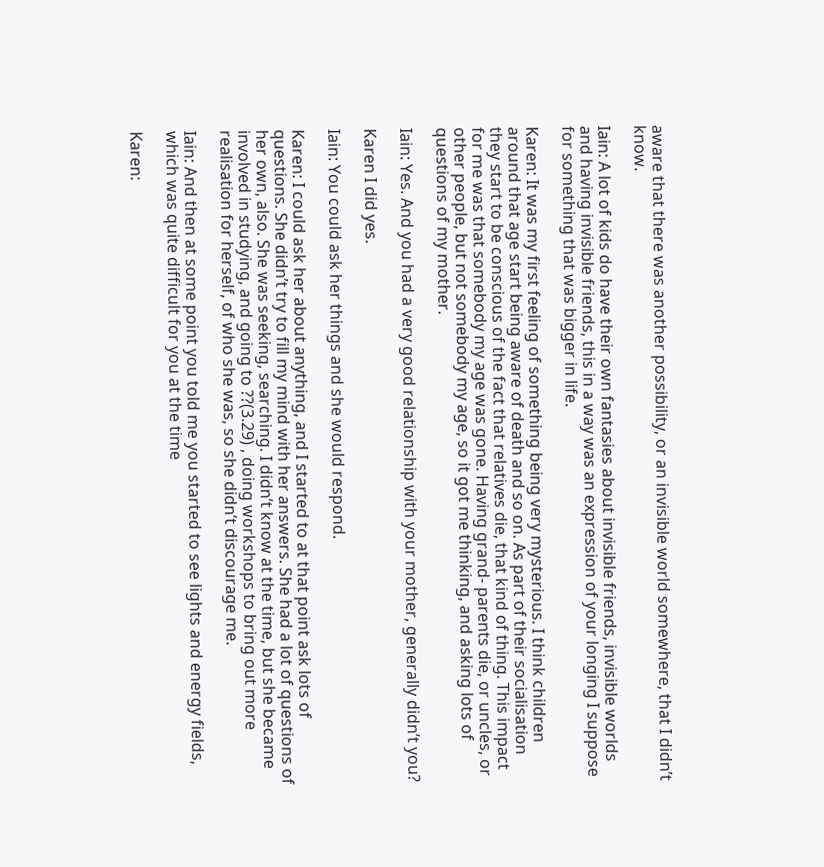aware that there was another possibility, or an invisible world somewhere, that I didn’t know.

Iain: A lot of kids do have their own fantasies about invisible friends, invisible worlds and having invisible friends, this in a way was an expression of your longing I suppose for something that was bigger in life.

Karen: It was my first feeling of something being very mysterious. I think children around that age start being aware of death and so on. As part of their socialisation they start to be conscious of the fact that relatives die, that kind of thing. This impact for me was that somebody my age was gone. Having grand- parents die, or uncles, or other people, but not somebody my age, so it got me thinking, and asking lots of questions of my mother.

Iain: Yes. And you had a very good relationship with your mother, generally didn’t you?

Karen I did yes.

Iain: You could ask her things and she would respond.

Karen: I could ask her about anything, and I started to at that point ask lots of questions. She didn’t try to fill my mind with her answers. She had a lot of questions of her own, also. She was seeking, searching. I didn’t know at the time, but she became involved in studying, and going to ??(3.29) , doing workshops to bring out more realisation for herself, of who she was, so she didn’t discourage me.

Iain: And then at some point you told me you started to see lights and energy fields, which was quite difficult for you at the time

Karen: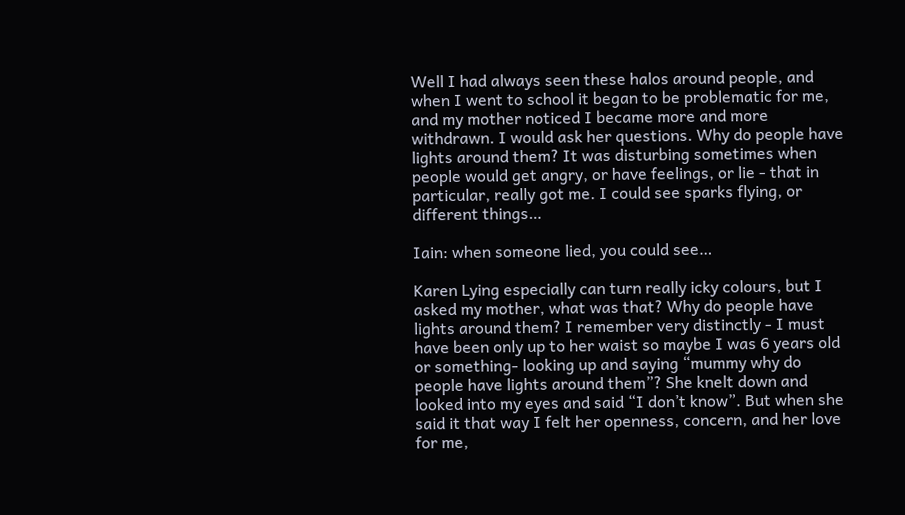Well I had always seen these halos around people, and when I went to school it began to be problematic for me, and my mother noticed I became more and more withdrawn. I would ask her questions. Why do people have lights around them? It was disturbing sometimes when people would get angry, or have feelings, or lie - that in particular, really got me. I could see sparks flying, or different things…

Iain: when someone lied, you could see…

Karen Lying especially can turn really icky colours, but I asked my mother, what was that? Why do people have lights around them? I remember very distinctly - I must have been only up to her waist so maybe I was 6 years old or something- looking up and saying “mummy why do people have lights around them”? She knelt down and looked into my eyes and said “I don’t know”. But when she said it that way I felt her openness, concern, and her love for me,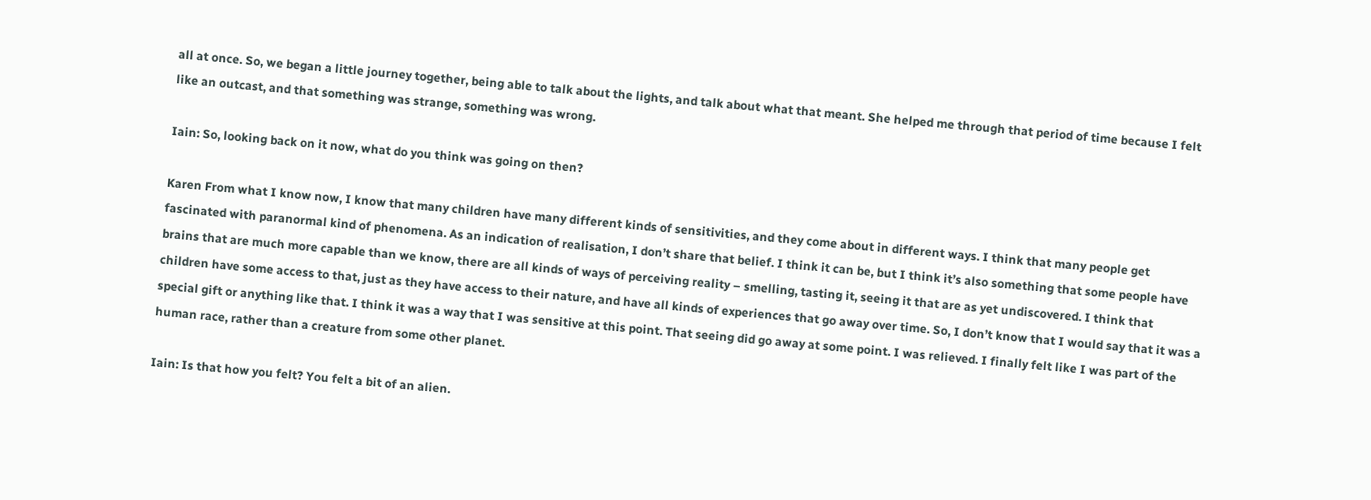all at once. So, we began a little journey together, being able to talk about the lights, and talk about what that meant. She helped me through that period of time because I felt like an outcast, and that something was strange, something was wrong.

Iain: So, looking back on it now, what do you think was going on then?

Karen From what I know now, I know that many children have many different kinds of sensitivities, and they come about in different ways. I think that many people get fascinated with paranormal kind of phenomena. As an indication of realisation, I don’t share that belief. I think it can be, but I think it’s also something that some people have brains that are much more capable than we know, there are all kinds of ways of perceiving reality – smelling, tasting it, seeing it that are as yet undiscovered. I think that children have some access to that, just as they have access to their nature, and have all kinds of experiences that go away over time. So, I don’t know that I would say that it was a special gift or anything like that. I think it was a way that I was sensitive at this point. That seeing did go away at some point. I was relieved. I finally felt like I was part of the human race, rather than a creature from some other planet.

Iain: Is that how you felt? You felt a bit of an alien.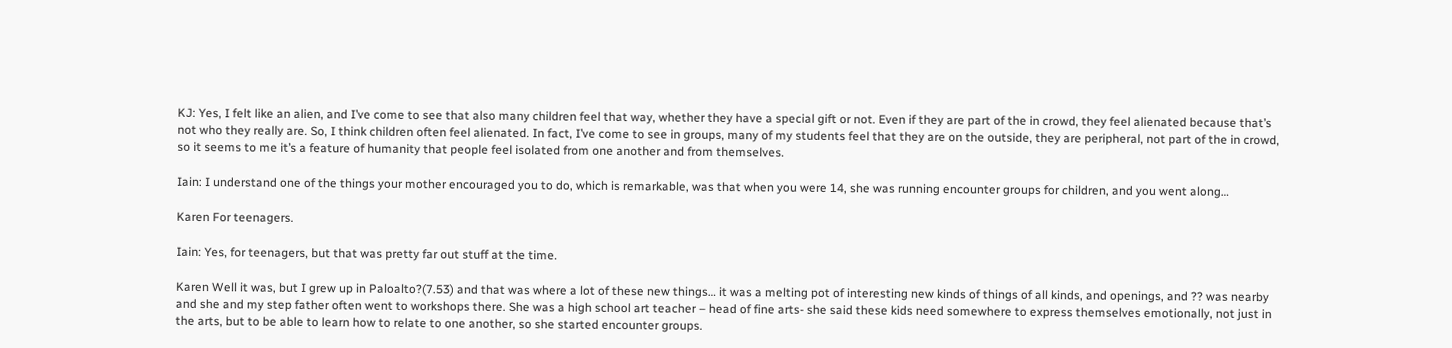KJ: Yes, I felt like an alien, and I’ve come to see that also many children feel that way, whether they have a special gift or not. Even if they are part of the in crowd, they feel alienated because that’s not who they really are. So, I think children often feel alienated. In fact, I’ve come to see in groups, many of my students feel that they are on the outside, they are peripheral, not part of the in crowd, so it seems to me it’s a feature of humanity that people feel isolated from one another and from themselves.

Iain: I understand one of the things your mother encouraged you to do, which is remarkable, was that when you were 14, she was running encounter groups for children, and you went along…

Karen For teenagers.

Iain: Yes, for teenagers, but that was pretty far out stuff at the time.

Karen Well it was, but I grew up in Paloalto?(7.53) and that was where a lot of these new things… it was a melting pot of interesting new kinds of things of all kinds, and openings, and ?? was nearby and she and my step father often went to workshops there. She was a high school art teacher – head of fine arts- she said these kids need somewhere to express themselves emotionally, not just in the arts, but to be able to learn how to relate to one another, so she started encounter groups.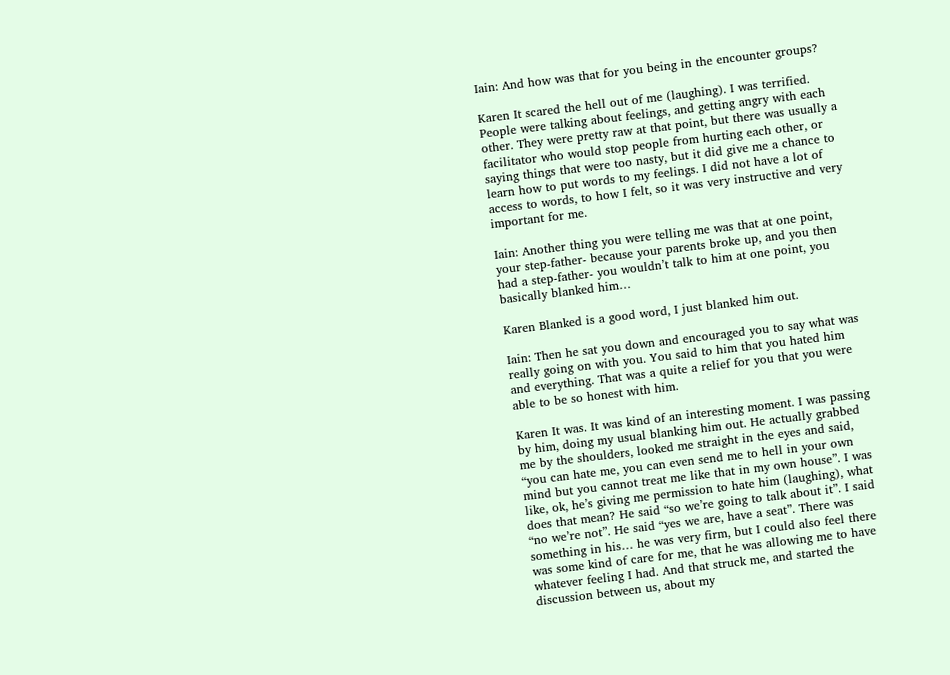Iain: And how was that for you being in the encounter groups?

Karen It scared the hell out of me (laughing). I was terrified. People were talking about feelings, and getting angry with each other. They were pretty raw at that point, but there was usually a facilitator who would stop people from hurting each other, or saying things that were too nasty, but it did give me a chance to learn how to put words to my feelings. I did not have a lot of access to words, to how I felt, so it was very instructive and very important for me.

Iain: Another thing you were telling me was that at one point, your step-father- because your parents broke up, and you then had a step-father- you wouldn’t talk to him at one point, you basically blanked him…

Karen Blanked is a good word, I just blanked him out.

Iain: Then he sat you down and encouraged you to say what was really going on with you. You said to him that you hated him and everything. That was a quite a relief for you that you were able to be so honest with him.

Karen It was. It was kind of an interesting moment. I was passing by him, doing my usual blanking him out. He actually grabbed me by the shoulders, looked me straight in the eyes and said, “you can hate me, you can even send me to hell in your own mind but you cannot treat me like that in my own house”. I was like, ok, he’s giving me permission to hate him (laughing), what does that mean? He said “so we’re going to talk about it”. I said “no we’re not”. He said “yes we are, have a seat”. There was something in his… he was very firm, but I could also feel there was some kind of care for me, that he was allowing me to have whatever feeling I had. And that struck me, and started the discussion between us, about my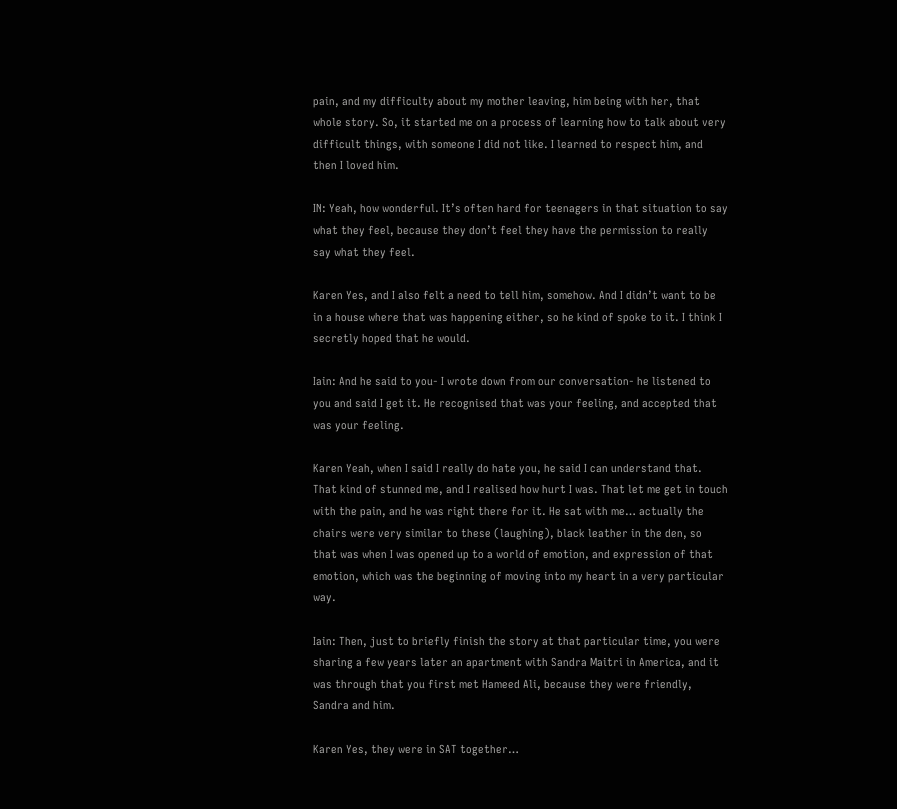pain, and my difficulty about my mother leaving, him being with her, that whole story. So, it started me on a process of learning how to talk about very difficult things, with someone I did not like. I learned to respect him, and then I loved him.

IN: Yeah, how wonderful. It’s often hard for teenagers in that situation to say what they feel, because they don’t feel they have the permission to really say what they feel.

Karen Yes, and I also felt a need to tell him, somehow. And I didn’t want to be in a house where that was happening either, so he kind of spoke to it. I think I secretly hoped that he would.

Iain: And he said to you- I wrote down from our conversation- he listened to you and said I get it. He recognised that was your feeling, and accepted that was your feeling.

Karen Yeah, when I said I really do hate you, he said I can understand that. That kind of stunned me, and I realised how hurt I was. That let me get in touch with the pain, and he was right there for it. He sat with me… actually the chairs were very similar to these (laughing), black leather in the den, so that was when I was opened up to a world of emotion, and expression of that emotion, which was the beginning of moving into my heart in a very particular way.

Iain: Then, just to briefly finish the story at that particular time, you were sharing a few years later an apartment with Sandra Maitri in America, and it was through that you first met Hameed Ali, because they were friendly, Sandra and him.

Karen Yes, they were in SAT together…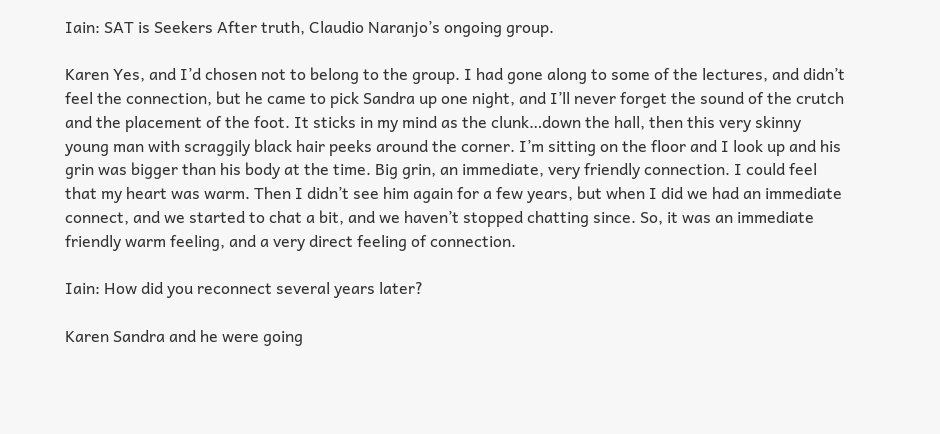Iain: SAT is Seekers After truth, Claudio Naranjo’s ongoing group.

Karen Yes, and I’d chosen not to belong to the group. I had gone along to some of the lectures, and didn’t feel the connection, but he came to pick Sandra up one night, and I’ll never forget the sound of the crutch and the placement of the foot. It sticks in my mind as the clunk…down the hall, then this very skinny young man with scraggily black hair peeks around the corner. I’m sitting on the floor and I look up and his grin was bigger than his body at the time. Big grin, an immediate, very friendly connection. I could feel that my heart was warm. Then I didn’t see him again for a few years, but when I did we had an immediate connect, and we started to chat a bit, and we haven’t stopped chatting since. So, it was an immediate friendly warm feeling, and a very direct feeling of connection.

Iain: How did you reconnect several years later?

Karen Sandra and he were going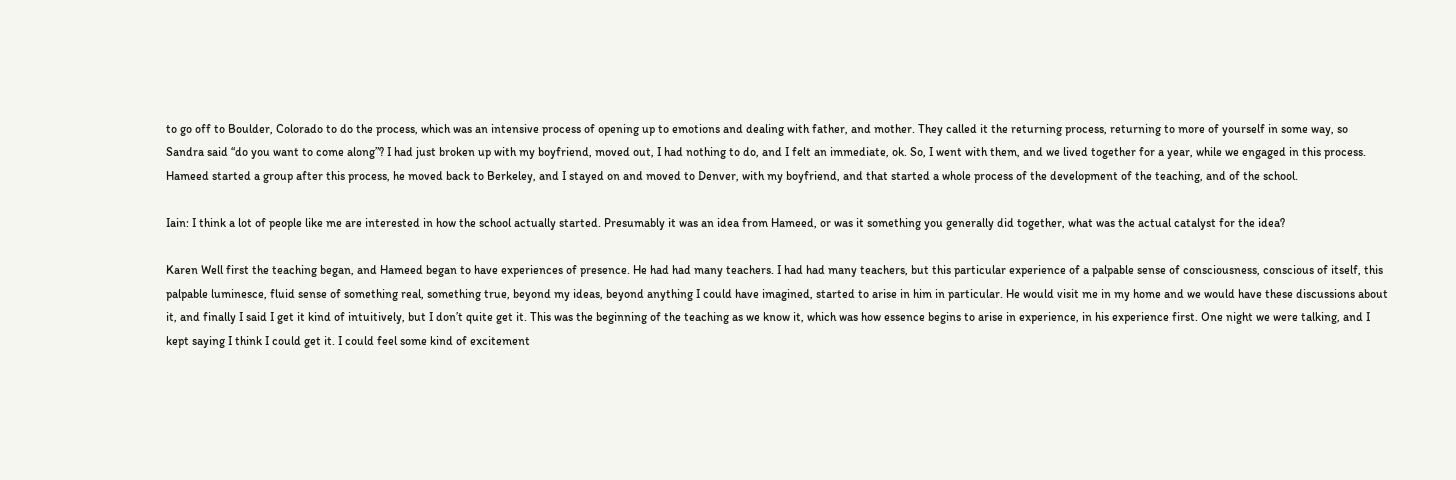to go off to Boulder, Colorado to do the process, which was an intensive process of opening up to emotions and dealing with father, and mother. They called it the returning process, returning to more of yourself in some way, so Sandra said “do you want to come along”? I had just broken up with my boyfriend, moved out, I had nothing to do, and I felt an immediate, ok. So, I went with them, and we lived together for a year, while we engaged in this process. Hameed started a group after this process, he moved back to Berkeley, and I stayed on and moved to Denver, with my boyfriend, and that started a whole process of the development of the teaching, and of the school.

Iain: I think a lot of people like me are interested in how the school actually started. Presumably it was an idea from Hameed, or was it something you generally did together, what was the actual catalyst for the idea?

Karen Well first the teaching began, and Hameed began to have experiences of presence. He had had many teachers. I had had many teachers, but this particular experience of a palpable sense of consciousness, conscious of itself, this palpable luminesce, fluid sense of something real, something true, beyond my ideas, beyond anything I could have imagined, started to arise in him in particular. He would visit me in my home and we would have these discussions about it, and finally I said I get it kind of intuitively, but I don’t quite get it. This was the beginning of the teaching as we know it, which was how essence begins to arise in experience, in his experience first. One night we were talking, and I kept saying I think I could get it. I could feel some kind of excitement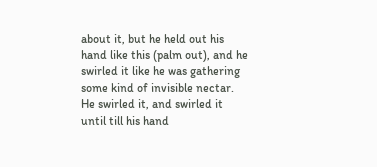about it, but he held out his hand like this (palm out), and he swirled it like he was gathering some kind of invisible nectar. He swirled it, and swirled it until till his hand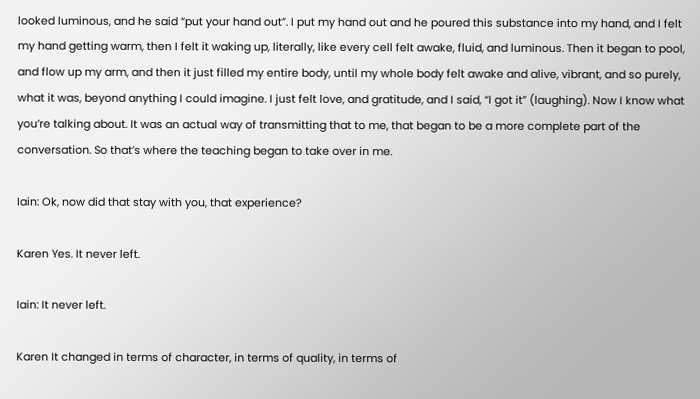looked luminous, and he said “put your hand out”. I put my hand out and he poured this substance into my hand, and I felt my hand getting warm, then I felt it waking up, literally, like every cell felt awake, fluid, and luminous. Then it began to pool, and flow up my arm, and then it just filled my entire body, until my whole body felt awake and alive, vibrant, and so purely, what it was, beyond anything I could imagine. I just felt love, and gratitude, and I said, “I got it” (laughing). Now I know what you’re talking about. It was an actual way of transmitting that to me, that began to be a more complete part of the conversation. So that’s where the teaching began to take over in me.

Iain: Ok, now did that stay with you, that experience?

Karen Yes. It never left.

Iain: It never left.

Karen It changed in terms of character, in terms of quality, in terms of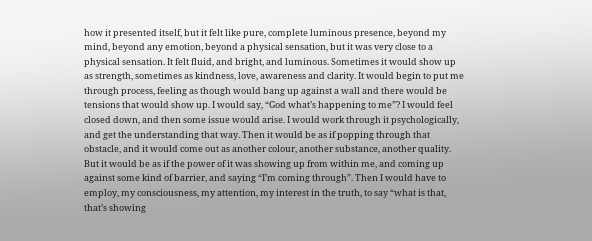how it presented itself, but it felt like pure, complete luminous presence, beyond my mind, beyond any emotion, beyond a physical sensation, but it was very close to a physical sensation. It felt fluid, and bright, and luminous. Sometimes it would show up as strength, sometimes as kindness, love, awareness and clarity. It would begin to put me through process, feeling as though would bang up against a wall and there would be tensions that would show up. I would say, “God what’s happening to me”? I would feel closed down, and then some issue would arise. I would work through it psychologically, and get the understanding that way. Then it would be as if popping through that obstacle, and it would come out as another colour, another substance, another quality. But it would be as if the power of it was showing up from within me, and coming up against some kind of barrier, and saying “I’m coming through”. Then I would have to employ, my consciousness, my attention, my interest in the truth, to say “what is that, that’s showing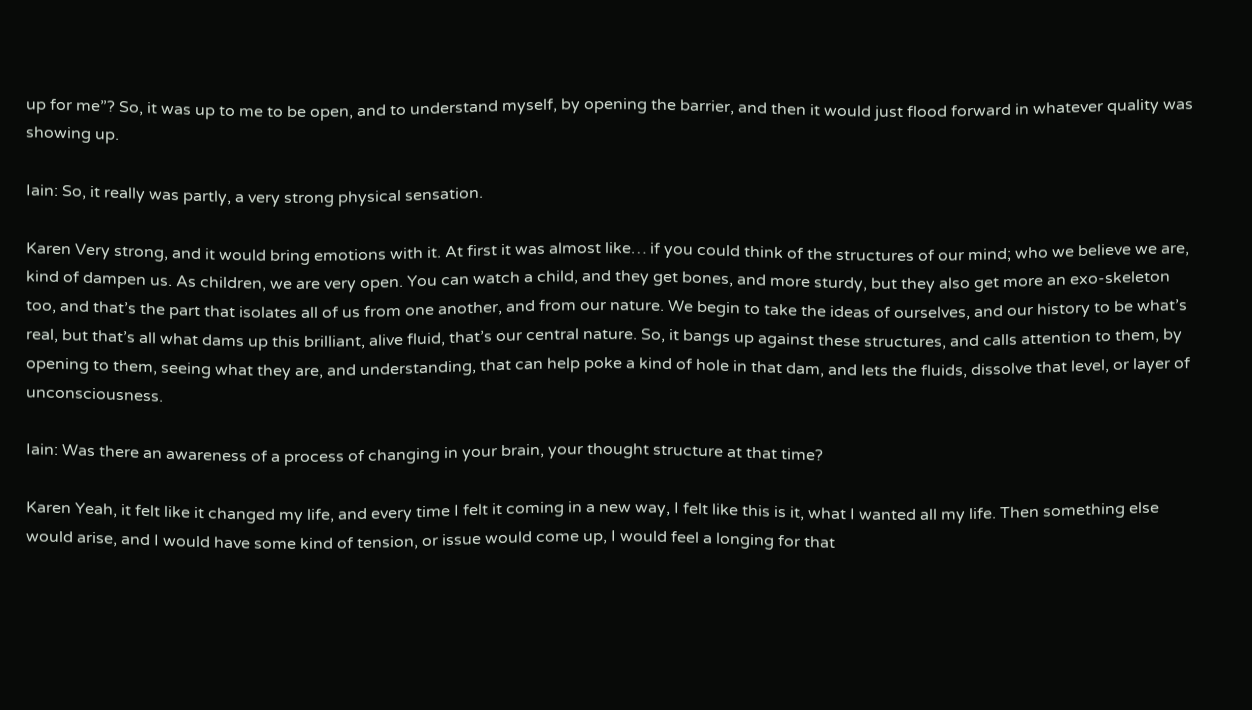up for me”? So, it was up to me to be open, and to understand myself, by opening the barrier, and then it would just flood forward in whatever quality was showing up.

Iain: So, it really was partly, a very strong physical sensation.

Karen Very strong, and it would bring emotions with it. At first it was almost like… if you could think of the structures of our mind; who we believe we are, kind of dampen us. As children, we are very open. You can watch a child, and they get bones, and more sturdy, but they also get more an exo-skeleton too, and that’s the part that isolates all of us from one another, and from our nature. We begin to take the ideas of ourselves, and our history to be what’s real, but that’s all what dams up this brilliant, alive fluid, that’s our central nature. So, it bangs up against these structures, and calls attention to them, by opening to them, seeing what they are, and understanding, that can help poke a kind of hole in that dam, and lets the fluids, dissolve that level, or layer of unconsciousness.

Iain: Was there an awareness of a process of changing in your brain, your thought structure at that time?

Karen Yeah, it felt like it changed my life, and every time I felt it coming in a new way, I felt like this is it, what I wanted all my life. Then something else would arise, and I would have some kind of tension, or issue would come up, I would feel a longing for that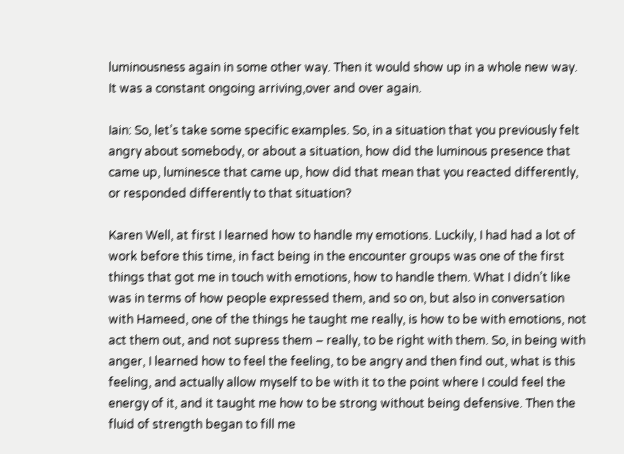luminousness again in some other way. Then it would show up in a whole new way. It was a constant ongoing arriving,over and over again.

Iain: So, let’s take some specific examples. So, in a situation that you previously felt angry about somebody, or about a situation, how did the luminous presence that came up, luminesce that came up, how did that mean that you reacted differently, or responded differently to that situation?

Karen Well, at first I learned how to handle my emotions. Luckily, I had had a lot of work before this time, in fact being in the encounter groups was one of the first things that got me in touch with emotions, how to handle them. What I didn’t like was in terms of how people expressed them, and so on, but also in conversation with Hameed, one of the things he taught me really, is how to be with emotions, not act them out, and not supress them – really, to be right with them. So, in being with anger, I learned how to feel the feeling, to be angry and then find out, what is this feeling, and actually allow myself to be with it to the point where I could feel the energy of it, and it taught me how to be strong without being defensive. Then the fluid of strength began to fill me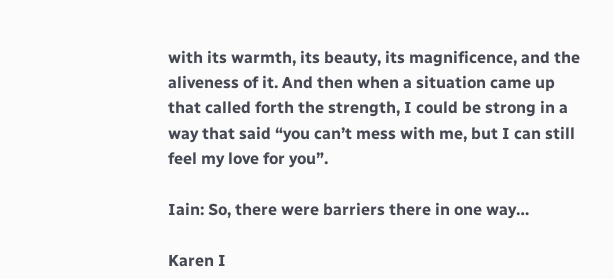with its warmth, its beauty, its magnificence, and the aliveness of it. And then when a situation came up that called forth the strength, I could be strong in a way that said “you can’t mess with me, but I can still feel my love for you”.

Iain: So, there were barriers there in one way…

Karen I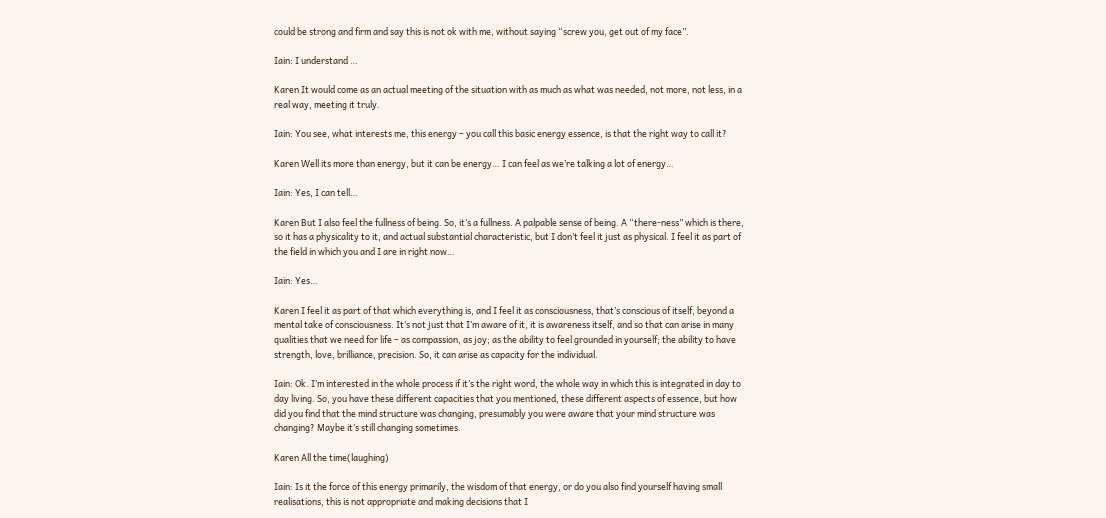could be strong and firm and say this is not ok with me, without saying “screw you, get out of my face”.

Iain: I understand …

Karen It would come as an actual meeting of the situation with as much as what was needed, not more, not less, in a real way, meeting it truly.

Iain: You see, what interests me, this energy – you call this basic energy essence, is that the right way to call it?

Karen Well its more than energy, but it can be energy… I can feel as we’re talking a lot of energy…

Iain: Yes, I can tell…

Karen But I also feel the fullness of being. So, it’s a fullness. A palpable sense of being. A “there-ness” which is there, so it has a physicality to it, and actual substantial characteristic, but I don’t feel it just as physical. I feel it as part of the field in which you and I are in right now…

Iain: Yes…

Karen I feel it as part of that which everything is, and I feel it as consciousness, that’s conscious of itself, beyond a mental take of consciousness. It’s not just that I’m aware of it, it is awareness itself, and so that can arise in many qualities that we need for life – as compassion, as joy; as the ability to feel grounded in yourself; the ability to have strength, love, brilliance, precision. So, it can arise as capacity for the individual.

Iain: Ok. I’m interested in the whole process if it’s the right word, the whole way in which this is integrated in day to day living. So, you have these different capacities that you mentioned, these different aspects of essence, but how did you find that the mind structure was changing, presumably you were aware that your mind structure was changing? Maybe it’s still changing sometimes.

Karen All the time(laughing)

Iain: Is it the force of this energy primarily, the wisdom of that energy, or do you also find yourself having small realisations, this is not appropriate and making decisions that I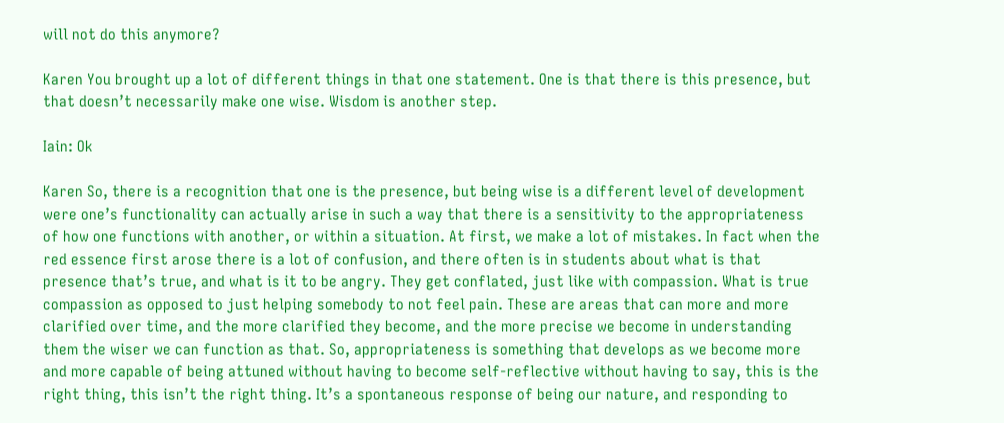will not do this anymore?

Karen You brought up a lot of different things in that one statement. One is that there is this presence, but that doesn’t necessarily make one wise. Wisdom is another step.

Iain: Ok

Karen So, there is a recognition that one is the presence, but being wise is a different level of development were one’s functionality can actually arise in such a way that there is a sensitivity to the appropriateness of how one functions with another, or within a situation. At first, we make a lot of mistakes. In fact when the red essence first arose there is a lot of confusion, and there often is in students about what is that presence that’s true, and what is it to be angry. They get conflated, just like with compassion. What is true compassion as opposed to just helping somebody to not feel pain. These are areas that can more and more clarified over time, and the more clarified they become, and the more precise we become in understanding them the wiser we can function as that. So, appropriateness is something that develops as we become more and more capable of being attuned without having to become self-reflective without having to say, this is the right thing, this isn’t the right thing. It’s a spontaneous response of being our nature, and responding to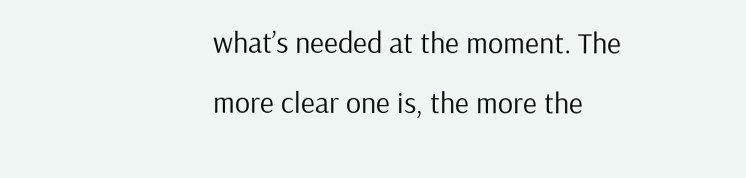what’s needed at the moment. The more clear one is, the more the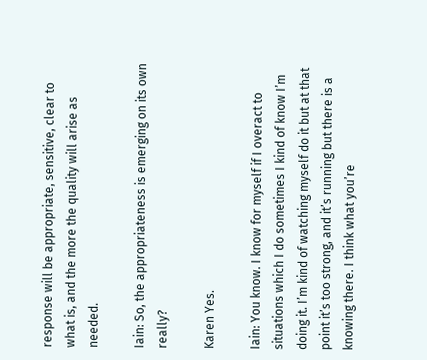response will be appropriate, sensitive, clear to what is, and the more the quality will arise as needed.

Iain: So, the appropriateness is emerging on its own really?

Karen Yes.

Iain: You know. I know for myself if I overact to situations which I do sometimes I kind of know I’m doing it. I’m kind of watching myself do it but at that point it’s too strong, and it’s running but there is a knowing there. I think what you’re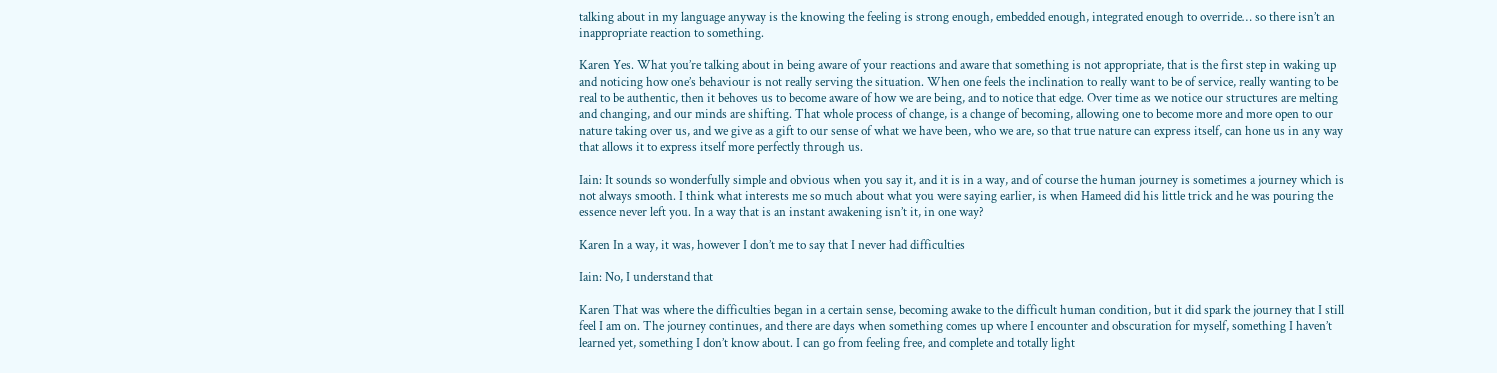talking about in my language anyway is the knowing the feeling is strong enough, embedded enough, integrated enough to override… so there isn’t an inappropriate reaction to something.

Karen Yes. What you’re talking about in being aware of your reactions and aware that something is not appropriate, that is the first step in waking up and noticing how one’s behaviour is not really serving the situation. When one feels the inclination to really want to be of service, really wanting to be real to be authentic, then it behoves us to become aware of how we are being, and to notice that edge. Over time as we notice our structures are melting and changing, and our minds are shifting. That whole process of change, is a change of becoming, allowing one to become more and more open to our nature taking over us, and we give as a gift to our sense of what we have been, who we are, so that true nature can express itself, can hone us in any way that allows it to express itself more perfectly through us.

Iain: It sounds so wonderfully simple and obvious when you say it, and it is in a way, and of course the human journey is sometimes a journey which is not always smooth. I think what interests me so much about what you were saying earlier, is when Hameed did his little trick and he was pouring the essence never left you. In a way that is an instant awakening isn’t it, in one way?

Karen In a way, it was, however I don’t me to say that I never had difficulties

Iain: No, I understand that

Karen That was where the difficulties began in a certain sense, becoming awake to the difficult human condition, but it did spark the journey that I still feel I am on. The journey continues, and there are days when something comes up where I encounter and obscuration for myself, something I haven’t learned yet, something I don’t know about. I can go from feeling free, and complete and totally light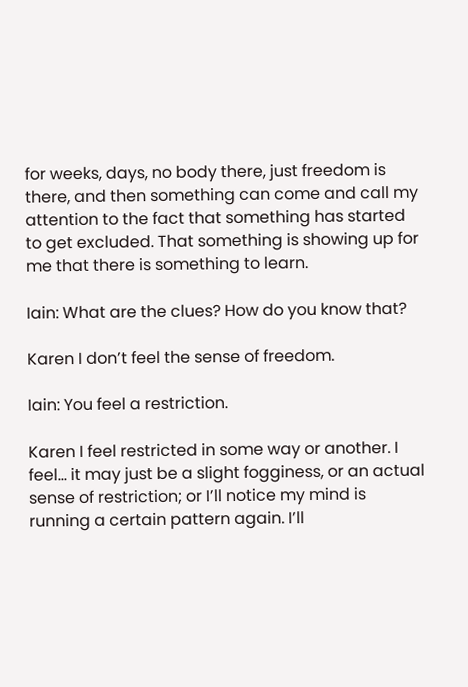for weeks, days, no body there, just freedom is there, and then something can come and call my attention to the fact that something has started to get excluded. That something is showing up for me that there is something to learn.

Iain: What are the clues? How do you know that?

Karen I don’t feel the sense of freedom.

Iain: You feel a restriction.

Karen I feel restricted in some way or another. I feel… it may just be a slight fogginess, or an actual sense of restriction; or I’ll notice my mind is running a certain pattern again. I’ll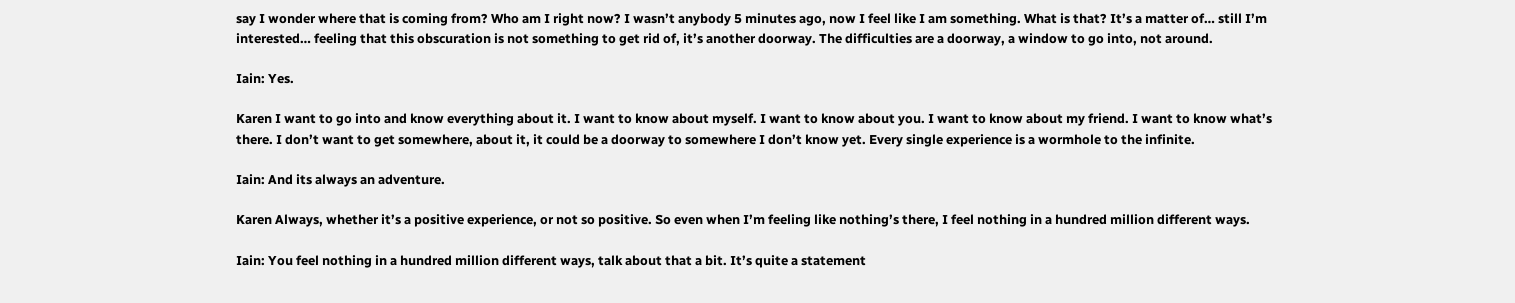say I wonder where that is coming from? Who am I right now? I wasn’t anybody 5 minutes ago, now I feel like I am something. What is that? It’s a matter of… still I’m interested… feeling that this obscuration is not something to get rid of, it’s another doorway. The difficulties are a doorway, a window to go into, not around.

Iain: Yes.

Karen I want to go into and know everything about it. I want to know about myself. I want to know about you. I want to know about my friend. I want to know what’s there. I don’t want to get somewhere, about it, it could be a doorway to somewhere I don’t know yet. Every single experience is a wormhole to the infinite.

Iain: And its always an adventure.

Karen Always, whether it’s a positive experience, or not so positive. So even when I’m feeling like nothing’s there, I feel nothing in a hundred million different ways.

Iain: You feel nothing in a hundred million different ways, talk about that a bit. It’s quite a statement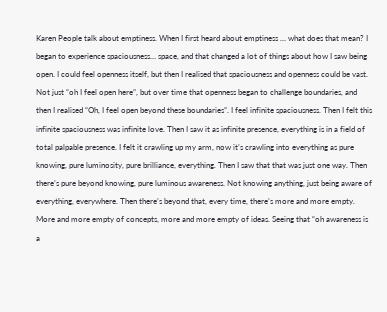Karen People talk about emptiness. When I first heard about emptiness … what does that mean? I began to experience spaciousness… space, and that changed a lot of things about how I saw being open. I could feel openness itself, but then I realised that spaciousness and openness could be vast. Not just “oh I feel open here”, but over time that openness began to challenge boundaries, and then I realised “Oh, I feel open beyond these boundaries”. I feel infinite spaciousness. Then I felt this infinite spaciousness was infinite love. Then I saw it as infinite presence, everything is in a field of total palpable presence. I felt it crawling up my arm, now it’s crawling into everything as pure knowing, pure luminosity, pure brilliance, everything. Then I saw that that was just one way. Then there’s pure beyond knowing, pure luminous awareness. Not knowing anything, just being aware of everything, everywhere. Then there’s beyond that, every time, there’s more and more empty. More and more empty of concepts, more and more empty of ideas. Seeing that “oh awareness is a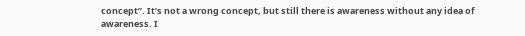concept”. It’s not a wrong concept, but still there is awareness without any idea of awareness. I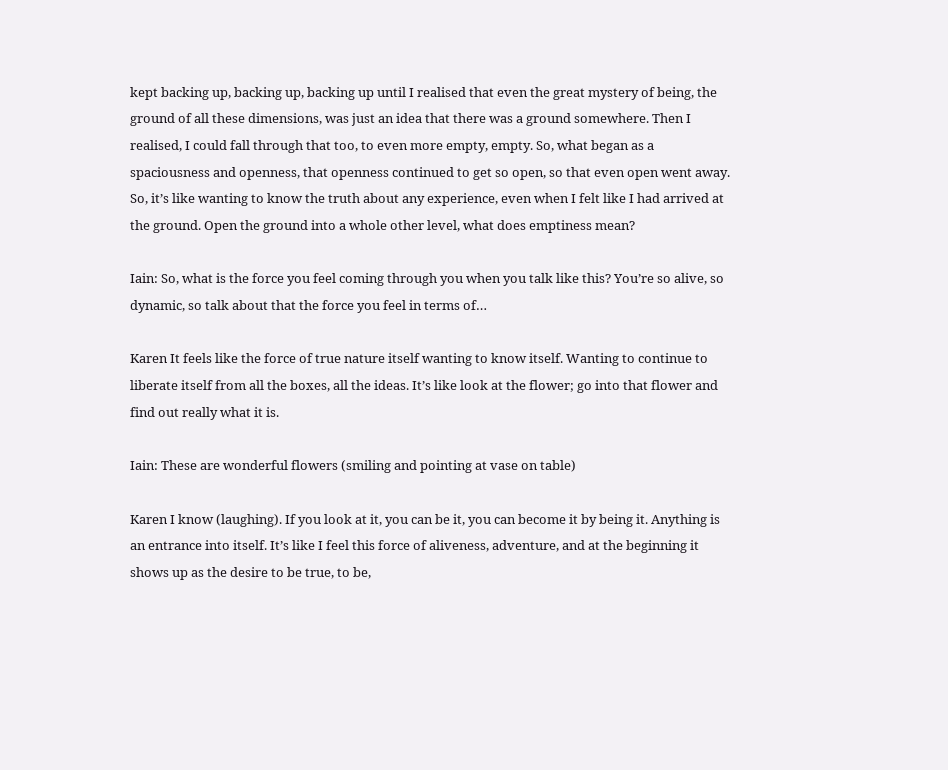kept backing up, backing up, backing up until I realised that even the great mystery of being, the ground of all these dimensions, was just an idea that there was a ground somewhere. Then I realised, I could fall through that too, to even more empty, empty. So, what began as a spaciousness and openness, that openness continued to get so open, so that even open went away. So, it’s like wanting to know the truth about any experience, even when I felt like I had arrived at the ground. Open the ground into a whole other level, what does emptiness mean?

Iain: So, what is the force you feel coming through you when you talk like this? You’re so alive, so dynamic, so talk about that the force you feel in terms of…

Karen It feels like the force of true nature itself wanting to know itself. Wanting to continue to liberate itself from all the boxes, all the ideas. It’s like look at the flower; go into that flower and find out really what it is.

Iain: These are wonderful flowers (smiling and pointing at vase on table)

Karen I know (laughing). If you look at it, you can be it, you can become it by being it. Anything is an entrance into itself. It’s like I feel this force of aliveness, adventure, and at the beginning it shows up as the desire to be true, to be,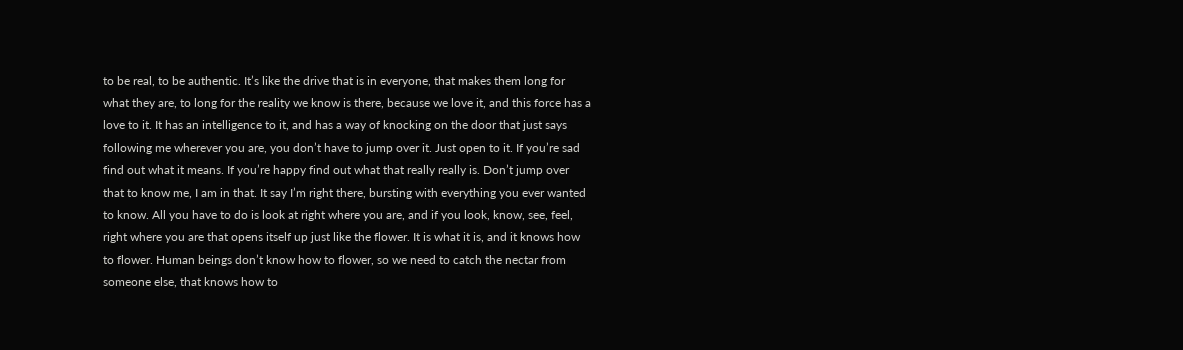to be real, to be authentic. It’s like the drive that is in everyone, that makes them long for what they are, to long for the reality we know is there, because we love it, and this force has a love to it. It has an intelligence to it, and has a way of knocking on the door that just says following me wherever you are, you don’t have to jump over it. Just open to it. If you’re sad find out what it means. If you’re happy find out what that really really is. Don’t jump over that to know me, I am in that. It say I’m right there, bursting with everything you ever wanted to know. All you have to do is look at right where you are, and if you look, know, see, feel, right where you are that opens itself up just like the flower. It is what it is, and it knows how to flower. Human beings don’t know how to flower, so we need to catch the nectar from someone else, that knows how to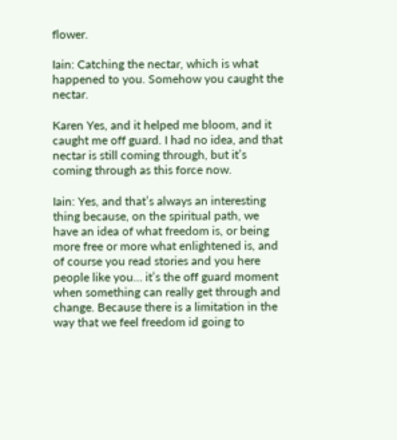flower.

Iain: Catching the nectar, which is what happened to you. Somehow you caught the nectar.

Karen Yes, and it helped me bloom, and it caught me off guard. I had no idea, and that nectar is still coming through, but it’s coming through as this force now.

Iain: Yes, and that’s always an interesting thing because, on the spiritual path, we have an idea of what freedom is, or being more free or more what enlightened is, and of course you read stories and you here people like you… it’s the off guard moment when something can really get through and change. Because there is a limitation in the way that we feel freedom id going to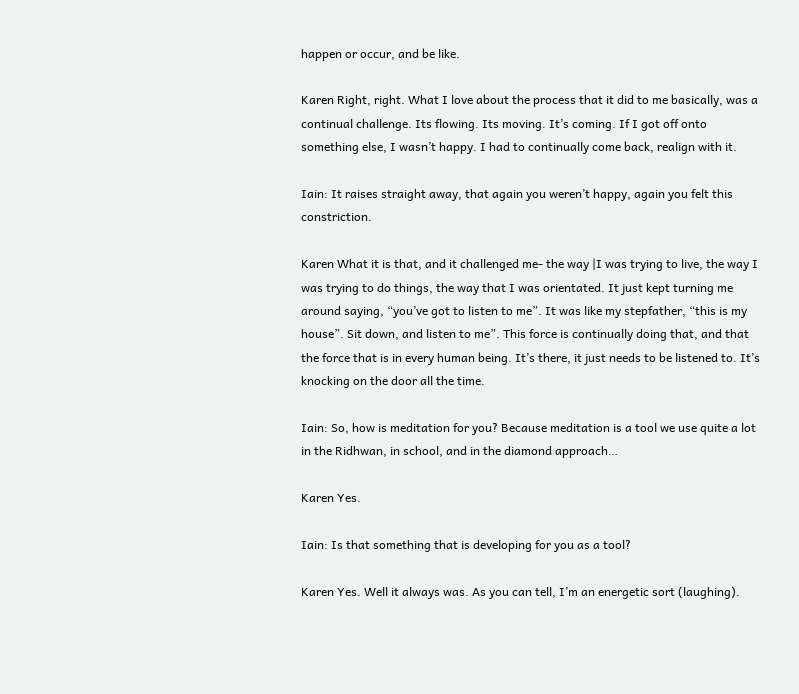happen or occur, and be like.

Karen Right, right. What I love about the process that it did to me basically, was a continual challenge. Its flowing. Its moving. It’s coming. If I got off onto something else, I wasn’t happy. I had to continually come back, realign with it.

Iain: It raises straight away, that again you weren’t happy, again you felt this constriction.

Karen What it is that, and it challenged me- the way |I was trying to live, the way I was trying to do things, the way that I was orientated. It just kept turning me around saying, “you’ve got to listen to me”. It was like my stepfather, “this is my house”. Sit down, and listen to me”. This force is continually doing that, and that the force that is in every human being. It’s there, it just needs to be listened to. It’s knocking on the door all the time.

Iain: So, how is meditation for you? Because meditation is a tool we use quite a lot in the Ridhwan, in school, and in the diamond approach…

Karen Yes.

Iain: Is that something that is developing for you as a tool?

Karen Yes. Well it always was. As you can tell, I’m an energetic sort (laughing).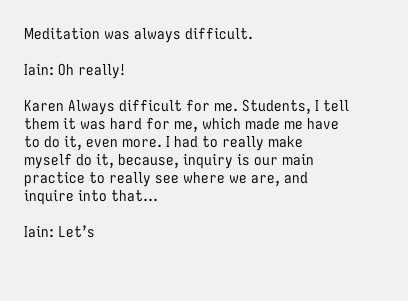Meditation was always difficult.

Iain: Oh really!

Karen Always difficult for me. Students, I tell them it was hard for me, which made me have to do it, even more. I had to really make myself do it, because, inquiry is our main practice to really see where we are, and inquire into that…

Iain: Let’s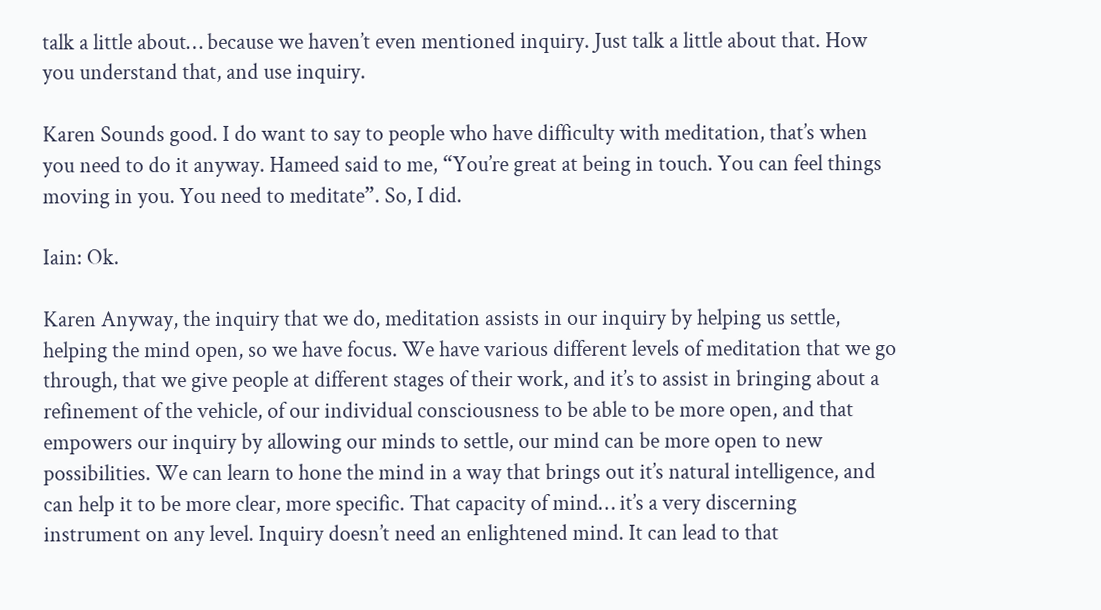talk a little about… because we haven’t even mentioned inquiry. Just talk a little about that. How you understand that, and use inquiry.

Karen Sounds good. I do want to say to people who have difficulty with meditation, that’s when you need to do it anyway. Hameed said to me, “You’re great at being in touch. You can feel things moving in you. You need to meditate”. So, I did.

Iain: Ok.

Karen Anyway, the inquiry that we do, meditation assists in our inquiry by helping us settle, helping the mind open, so we have focus. We have various different levels of meditation that we go through, that we give people at different stages of their work, and it’s to assist in bringing about a refinement of the vehicle, of our individual consciousness to be able to be more open, and that empowers our inquiry by allowing our minds to settle, our mind can be more open to new possibilities. We can learn to hone the mind in a way that brings out it’s natural intelligence, and can help it to be more clear, more specific. That capacity of mind… it’s a very discerning instrument on any level. Inquiry doesn’t need an enlightened mind. It can lead to that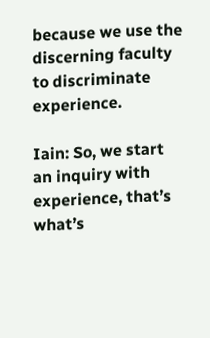because we use the discerning faculty to discriminate experience.

Iain: So, we start an inquiry with experience, that’s what’s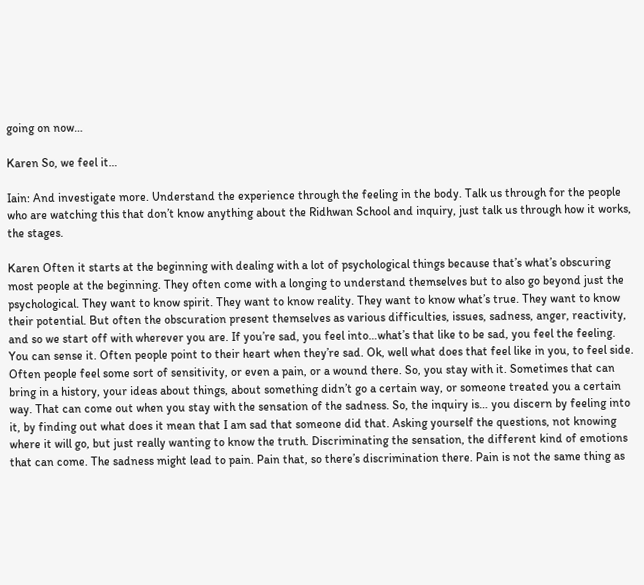going on now…

Karen So, we feel it…

Iain: And investigate more. Understand the experience through the feeling in the body. Talk us through for the people who are watching this that don’t know anything about the Ridhwan School and inquiry, just talk us through how it works, the stages.

Karen Often it starts at the beginning with dealing with a lot of psychological things because that’s what’s obscuring most people at the beginning. They often come with a longing to understand themselves but to also go beyond just the psychological. They want to know spirit. They want to know reality. They want to know what’s true. They want to know their potential. But often the obscuration present themselves as various difficulties, issues, sadness, anger, reactivity, and so we start off with wherever you are. If you’re sad, you feel into…what’s that like to be sad, you feel the feeling. You can sense it. Often people point to their heart when they’re sad. Ok, well what does that feel like in you, to feel side. Often people feel some sort of sensitivity, or even a pain, or a wound there. So, you stay with it. Sometimes that can bring in a history, your ideas about things, about something didn’t go a certain way, or someone treated you a certain way. That can come out when you stay with the sensation of the sadness. So, the inquiry is… you discern by feeling into it, by finding out what does it mean that I am sad that someone did that. Asking yourself the questions, not knowing where it will go, but just really wanting to know the truth. Discriminating the sensation, the different kind of emotions that can come. The sadness might lead to pain. Pain that, so there’s discrimination there. Pain is not the same thing as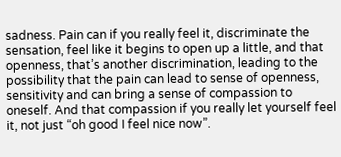sadness. Pain can if you really feel it, discriminate the sensation, feel like it begins to open up a little, and that openness, that’s another discrimination, leading to the possibility that the pain can lead to sense of openness, sensitivity and can bring a sense of compassion to oneself. And that compassion if you really let yourself feel it, not just “oh good I feel nice now”.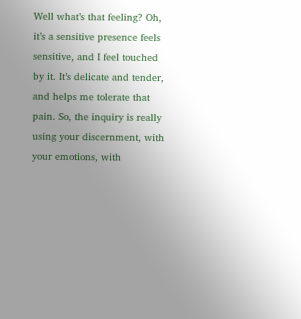Well what’s that feeling? Oh, it’s a sensitive presence feels sensitive, and I feel touched by it. It’s delicate and tender, and helps me tolerate that pain. So, the inquiry is really using your discernment, with your emotions, with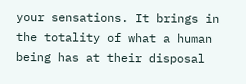your sensations. It brings in the totality of what a human being has at their disposal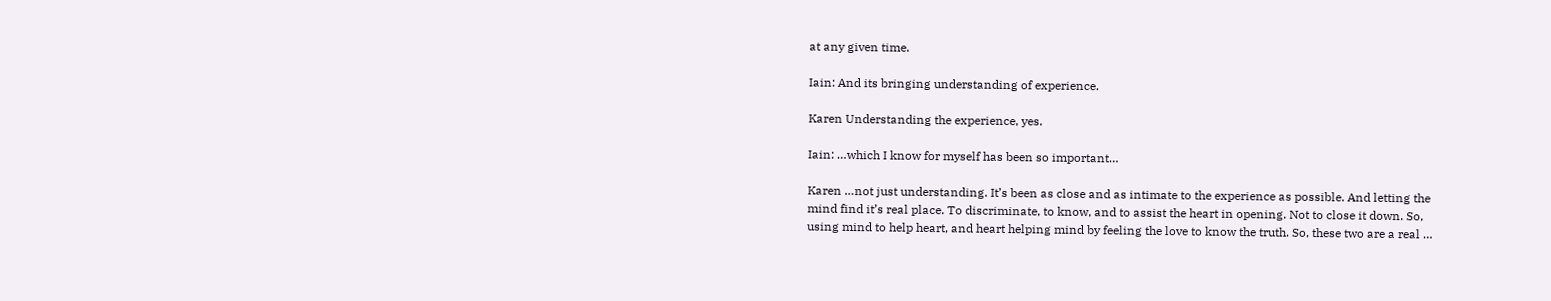at any given time.

Iain: And its bringing understanding of experience.

Karen Understanding the experience, yes.

Iain: …which I know for myself has been so important…

Karen …not just understanding. It’s been as close and as intimate to the experience as possible. And letting the mind find it’s real place. To discriminate, to know, and to assist the heart in opening. Not to close it down. So, using mind to help heart, and heart helping mind by feeling the love to know the truth. So, these two are a real …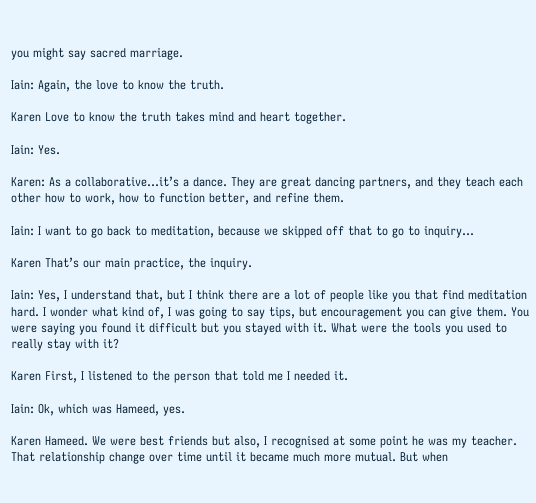you might say sacred marriage.

Iain: Again, the love to know the truth.

Karen Love to know the truth takes mind and heart together.

Iain: Yes.

Karen: As a collaborative…it’s a dance. They are great dancing partners, and they teach each other how to work, how to function better, and refine them.

Iain: I want to go back to meditation, because we skipped off that to go to inquiry…

Karen That’s our main practice, the inquiry.

Iain: Yes, I understand that, but I think there are a lot of people like you that find meditation hard. I wonder what kind of, I was going to say tips, but encouragement you can give them. You were saying you found it difficult but you stayed with it. What were the tools you used to really stay with it?

Karen First, I listened to the person that told me I needed it.

Iain: Ok, which was Hameed, yes.

Karen Hameed. We were best friends but also, I recognised at some point he was my teacher. That relationship change over time until it became much more mutual. But when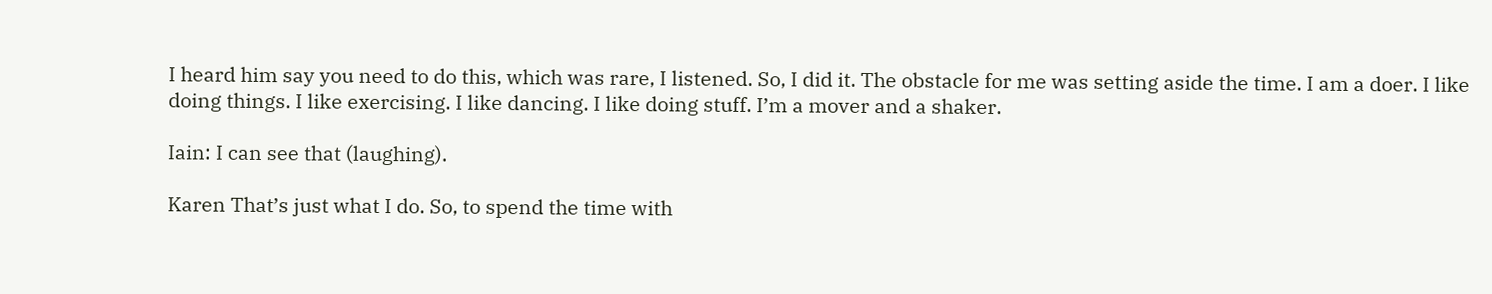I heard him say you need to do this, which was rare, I listened. So, I did it. The obstacle for me was setting aside the time. I am a doer. I like doing things. I like exercising. I like dancing. I like doing stuff. I’m a mover and a shaker.

Iain: I can see that (laughing).

Karen That’s just what I do. So, to spend the time with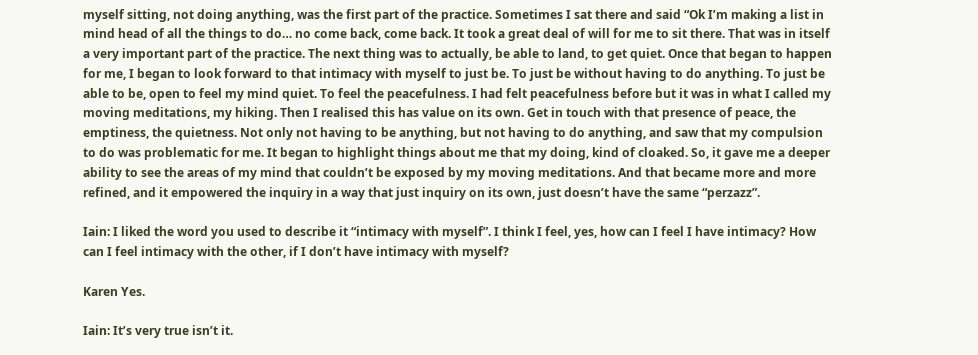myself sitting, not doing anything, was the first part of the practice. Sometimes I sat there and said “Ok I’m making a list in mind head of all the things to do… no come back, come back. It took a great deal of will for me to sit there. That was in itself a very important part of the practice. The next thing was to actually, be able to land, to get quiet. Once that began to happen for me, I began to look forward to that intimacy with myself to just be. To just be without having to do anything. To just be able to be, open to feel my mind quiet. To feel the peacefulness. I had felt peacefulness before but it was in what I called my moving meditations, my hiking. Then I realised this has value on its own. Get in touch with that presence of peace, the emptiness, the quietness. Not only not having to be anything, but not having to do anything, and saw that my compulsion to do was problematic for me. It began to highlight things about me that my doing, kind of cloaked. So, it gave me a deeper ability to see the areas of my mind that couldn’t be exposed by my moving meditations. And that became more and more refined, and it empowered the inquiry in a way that just inquiry on its own, just doesn’t have the same “perzazz”.

Iain: I liked the word you used to describe it “intimacy with myself”. I think I feel, yes, how can I feel I have intimacy? How can I feel intimacy with the other, if I don’t have intimacy with myself?

Karen Yes.

Iain: It’s very true isn’t it.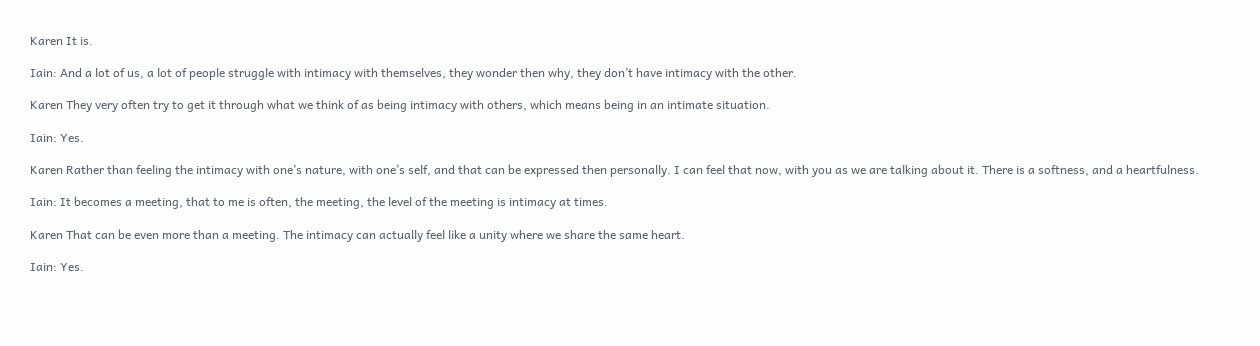Karen It is.

Iain: And a lot of us, a lot of people struggle with intimacy with themselves, they wonder then why, they don’t have intimacy with the other.

Karen They very often try to get it through what we think of as being intimacy with others, which means being in an intimate situation.

Iain: Yes.

Karen Rather than feeling the intimacy with one’s nature, with one’s self, and that can be expressed then personally. I can feel that now, with you as we are talking about it. There is a softness, and a heartfulness.

Iain: It becomes a meeting, that to me is often, the meeting, the level of the meeting is intimacy at times.

Karen That can be even more than a meeting. The intimacy can actually feel like a unity where we share the same heart.

Iain: Yes.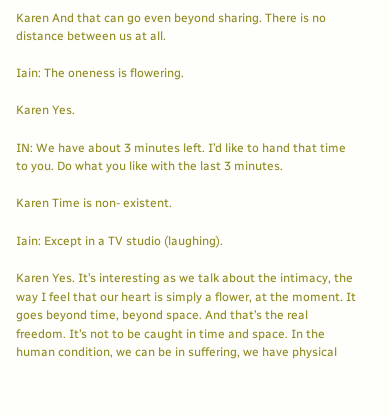Karen And that can go even beyond sharing. There is no distance between us at all.

Iain: The oneness is flowering.

Karen Yes.

IN: We have about 3 minutes left. I’d like to hand that time to you. Do what you like with the last 3 minutes.

Karen Time is non- existent.

Iain: Except in a TV studio (laughing).

Karen Yes. It’s interesting as we talk about the intimacy, the way I feel that our heart is simply a flower, at the moment. It goes beyond time, beyond space. And that’s the real freedom. It’s not to be caught in time and space. In the human condition, we can be in suffering, we have physical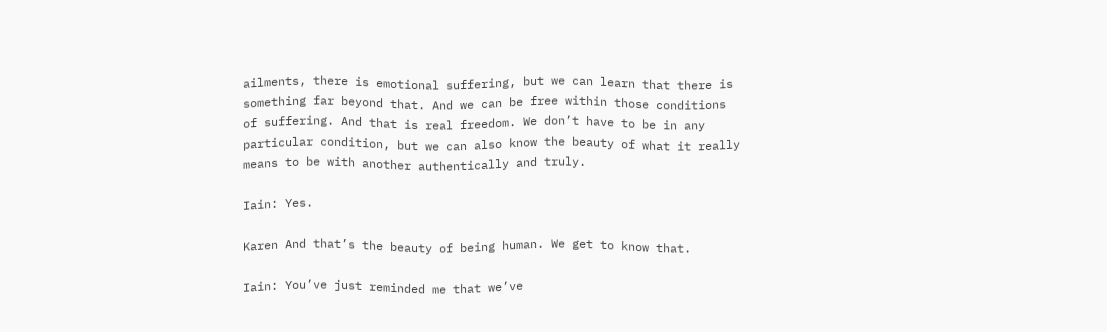ailments, there is emotional suffering, but we can learn that there is something far beyond that. And we can be free within those conditions of suffering. And that is real freedom. We don’t have to be in any particular condition, but we can also know the beauty of what it really means to be with another authentically and truly.

Iain: Yes.

Karen And that’s the beauty of being human. We get to know that.

Iain: You’ve just reminded me that we’ve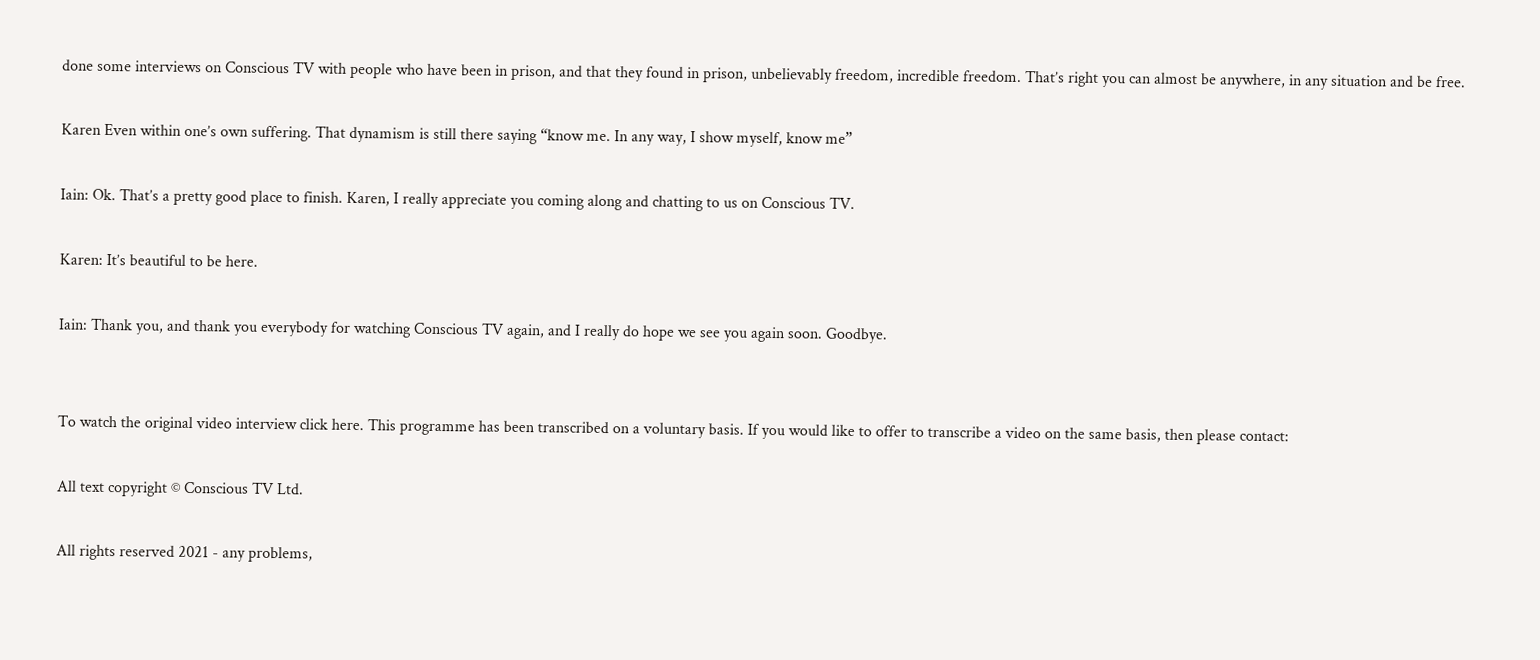done some interviews on Conscious TV with people who have been in prison, and that they found in prison, unbelievably freedom, incredible freedom. That’s right you can almost be anywhere, in any situation and be free.

Karen Even within one’s own suffering. That dynamism is still there saying “know me. In any way, I show myself, know me”

Iain: Ok. That’s a pretty good place to finish. Karen, I really appreciate you coming along and chatting to us on Conscious TV.

Karen: It’s beautiful to be here.

Iain: Thank you, and thank you everybody for watching Conscious TV again, and I really do hope we see you again soon. Goodbye.


To watch the original video interview click here. This programme has been transcribed on a voluntary basis. If you would like to offer to transcribe a video on the same basis, then please contact:

All text copyright © Conscious TV Ltd.

All rights reserved 2021 - any problems,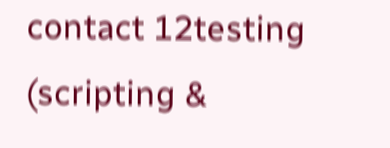contact 12testing (scripting &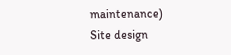maintenance)
Site design